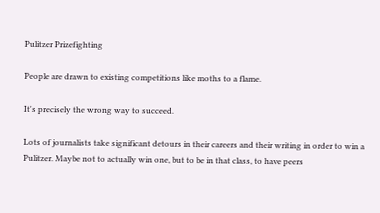Pulitzer Prizefighting

People are drawn to existing competitions like moths to a flame.

It's precisely the wrong way to succeed.

Lots of journalists take significant detours in their careers and their writing in order to win a Pulitzer. Maybe not to actually win one, but to be in that class, to have peers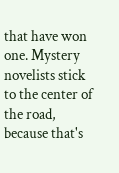that have won one. Mystery novelists stick to the center of the road, because that's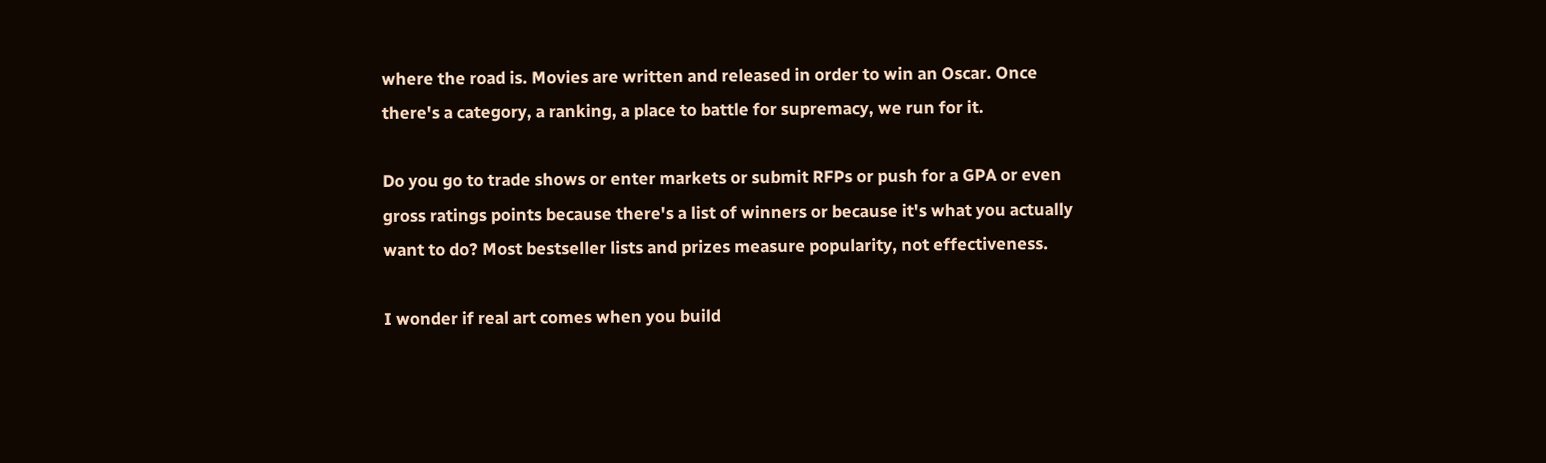where the road is. Movies are written and released in order to win an Oscar. Once there's a category, a ranking, a place to battle for supremacy, we run for it.

Do you go to trade shows or enter markets or submit RFPs or push for a GPA or even gross ratings points because there's a list of winners or because it's what you actually want to do? Most bestseller lists and prizes measure popularity, not effectiveness.

I wonder if real art comes when you build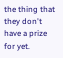the thing that they don't have a prize for yet.